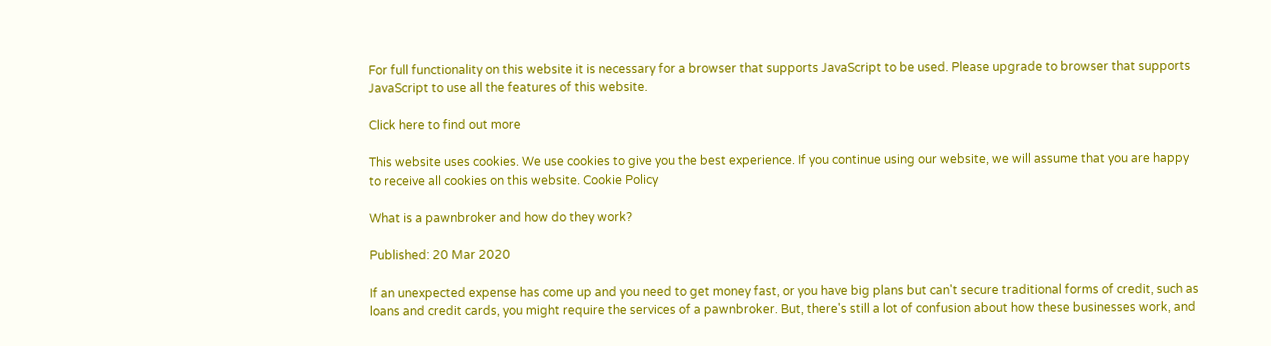For full functionality on this website it is necessary for a browser that supports JavaScript to be used. Please upgrade to browser that supports JavaScript to use all the features of this website.

Click here to find out more

This website uses cookies. We use cookies to give you the best experience. If you continue using our website, we will assume that you are happy to receive all cookies on this website. Cookie Policy

What is a pawnbroker and how do they work?

Published: 20 Mar 2020

If an unexpected expense has come up and you need to get money fast, or you have big plans but can't secure traditional forms of credit, such as loans and credit cards, you might require the services of a pawnbroker. But, there's still a lot of confusion about how these businesses work, and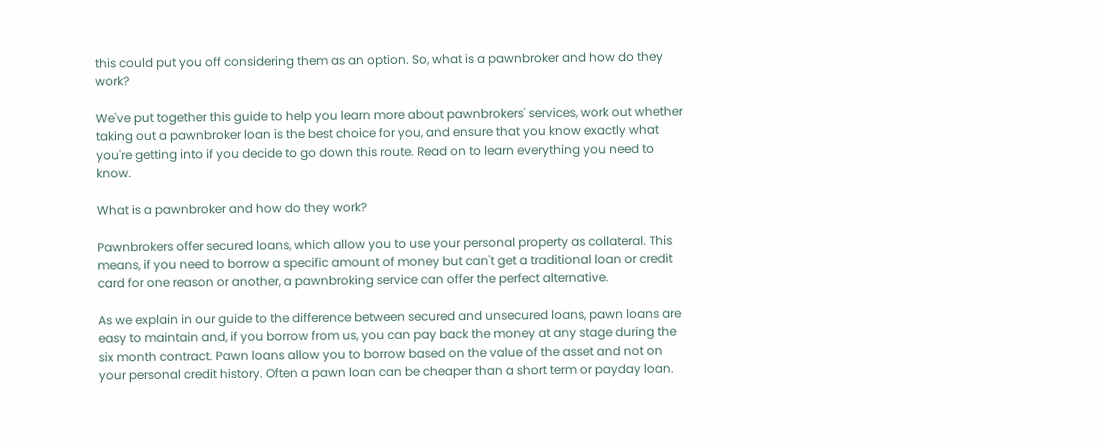this could put you off considering them as an option. So, what is a pawnbroker and how do they work?

We've put together this guide to help you learn more about pawnbrokers' services, work out whether taking out a pawnbroker loan is the best choice for you, and ensure that you know exactly what you're getting into if you decide to go down this route. Read on to learn everything you need to know.

What is a pawnbroker and how do they work?

Pawnbrokers offer secured loans, which allow you to use your personal property as collateral. This means, if you need to borrow a specific amount of money but can't get a traditional loan or credit card for one reason or another, a pawnbroking service can offer the perfect alternative.

As we explain in our guide to the difference between secured and unsecured loans, pawn loans are easy to maintain and, if you borrow from us, you can pay back the money at any stage during the six month contract. Pawn loans allow you to borrow based on the value of the asset and not on your personal credit history. Often a pawn loan can be cheaper than a short term or payday loan.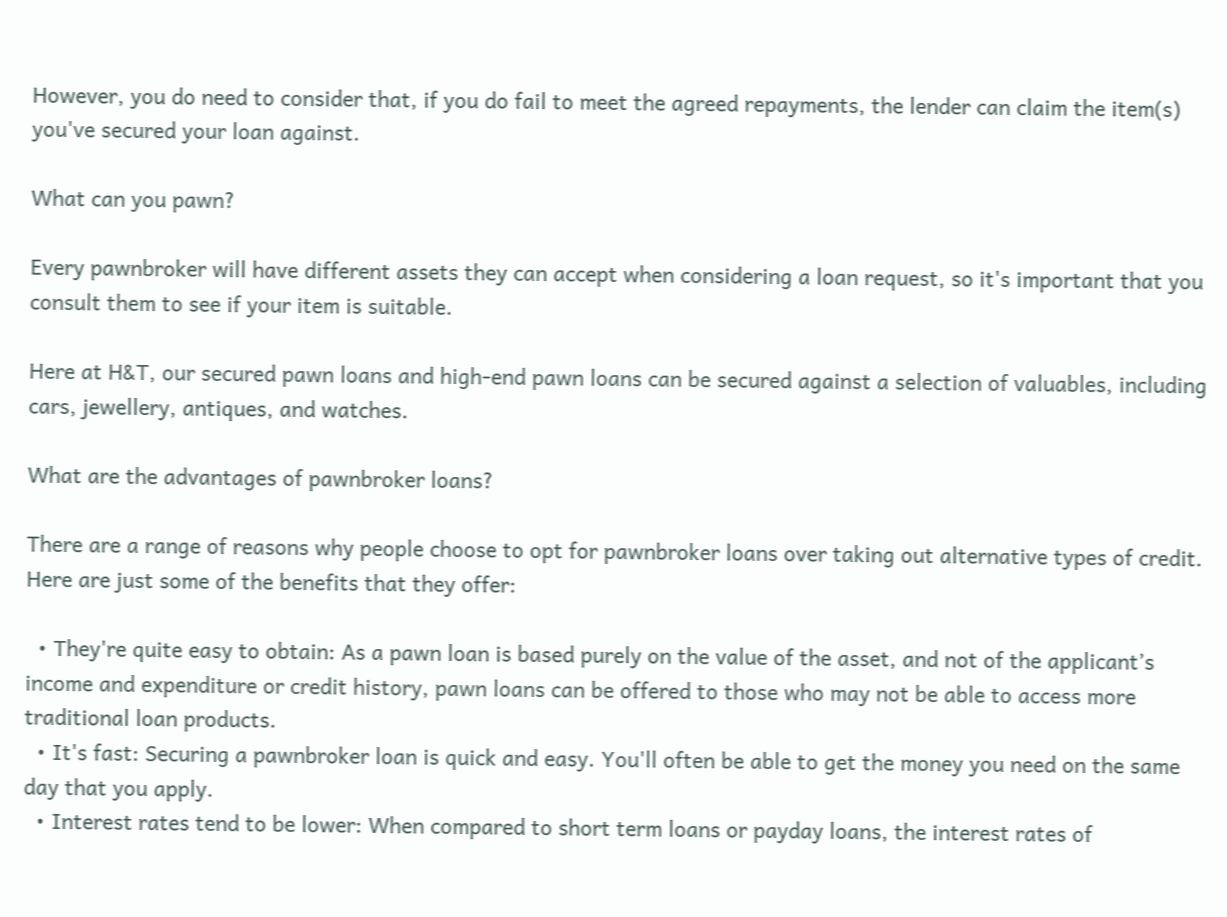However, you do need to consider that, if you do fail to meet the agreed repayments, the lender can claim the item(s) you've secured your loan against.

What can you pawn?

Every pawnbroker will have different assets they can accept when considering a loan request, so it's important that you consult them to see if your item is suitable.

Here at H&T, our secured pawn loans and high-end pawn loans can be secured against a selection of valuables, including cars, jewellery, antiques, and watches.

What are the advantages of pawnbroker loans?

There are a range of reasons why people choose to opt for pawnbroker loans over taking out alternative types of credit. Here are just some of the benefits that they offer:

  • They're quite easy to obtain: As a pawn loan is based purely on the value of the asset, and not of the applicant’s income and expenditure or credit history, pawn loans can be offered to those who may not be able to access more traditional loan products.
  • It's fast: Securing a pawnbroker loan is quick and easy. You'll often be able to get the money you need on the same day that you apply.
  • Interest rates tend to be lower: When compared to short term loans or payday loans, the interest rates of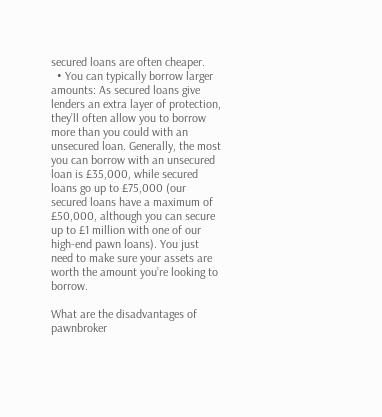secured loans are often cheaper.
  • You can typically borrow larger amounts: As secured loans give lenders an extra layer of protection, they’ll often allow you to borrow more than you could with an unsecured loan. Generally, the most you can borrow with an unsecured loan is £35,000, while secured loans go up to £75,000 (our secured loans have a maximum of £50,000, although you can secure up to £1 million with one of our high-end pawn loans). You just need to make sure your assets are worth the amount you’re looking to borrow.

What are the disadvantages of pawnbroker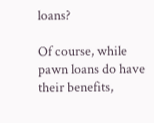loans?

Of course, while pawn loans do have their benefits,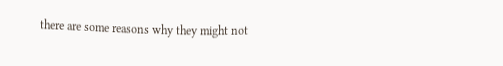there are some reasons why they might not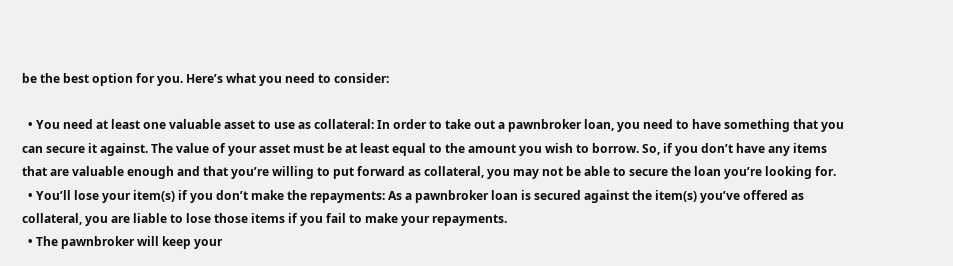be the best option for you. Here’s what you need to consider:

  • You need at least one valuable asset to use as collateral: In order to take out a pawnbroker loan, you need to have something that you can secure it against. The value of your asset must be at least equal to the amount you wish to borrow. So, if you don’t have any items that are valuable enough and that you’re willing to put forward as collateral, you may not be able to secure the loan you’re looking for.
  • You’ll lose your item(s) if you don’t make the repayments: As a pawnbroker loan is secured against the item(s) you’ve offered as collateral, you are liable to lose those items if you fail to make your repayments.
  • The pawnbroker will keep your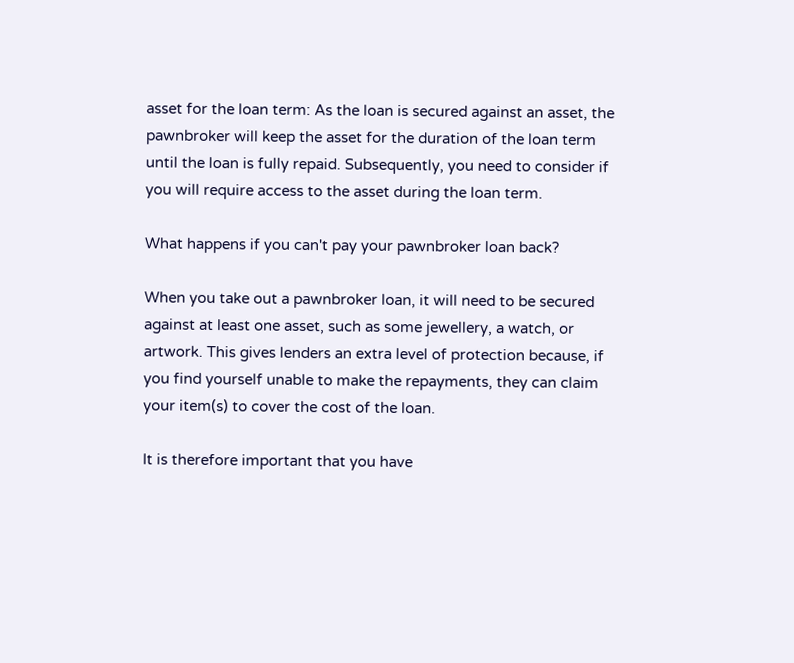asset for the loan term: As the loan is secured against an asset, the pawnbroker will keep the asset for the duration of the loan term until the loan is fully repaid. Subsequently, you need to consider if you will require access to the asset during the loan term.

What happens if you can't pay your pawnbroker loan back?

When you take out a pawnbroker loan, it will need to be secured against at least one asset, such as some jewellery, a watch, or artwork. This gives lenders an extra level of protection because, if you find yourself unable to make the repayments, they can claim your item(s) to cover the cost of the loan.

It is therefore important that you have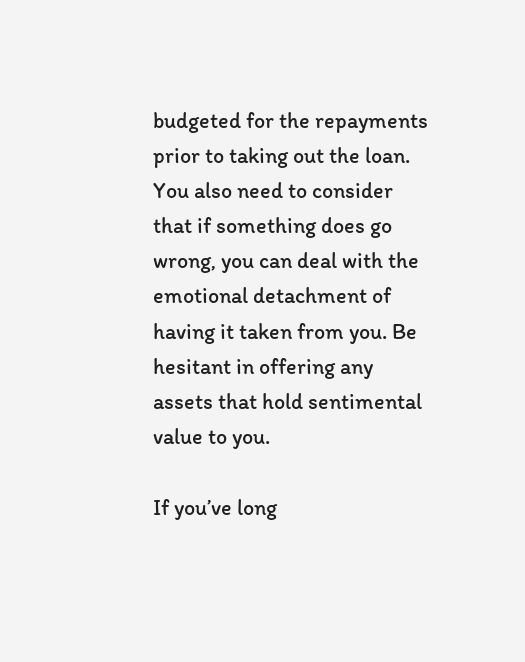budgeted for the repayments prior to taking out the loan. You also need to consider that if something does go wrong, you can deal with the emotional detachment of having it taken from you. Be hesitant in offering any assets that hold sentimental value to you.

If you’ve long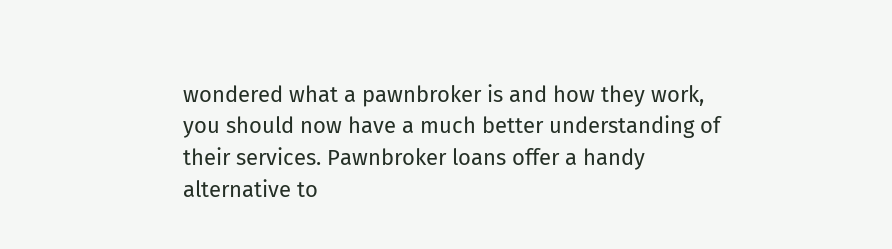wondered what a pawnbroker is and how they work, you should now have a much better understanding of their services. Pawnbroker loans offer a handy alternative to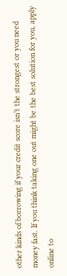other kinds of borrowing if your credit score isn’t the strongest or you need money fast. If you think taking one out might be the best solution for you, apply online to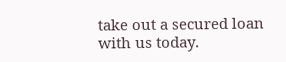take out a secured loan with us today.